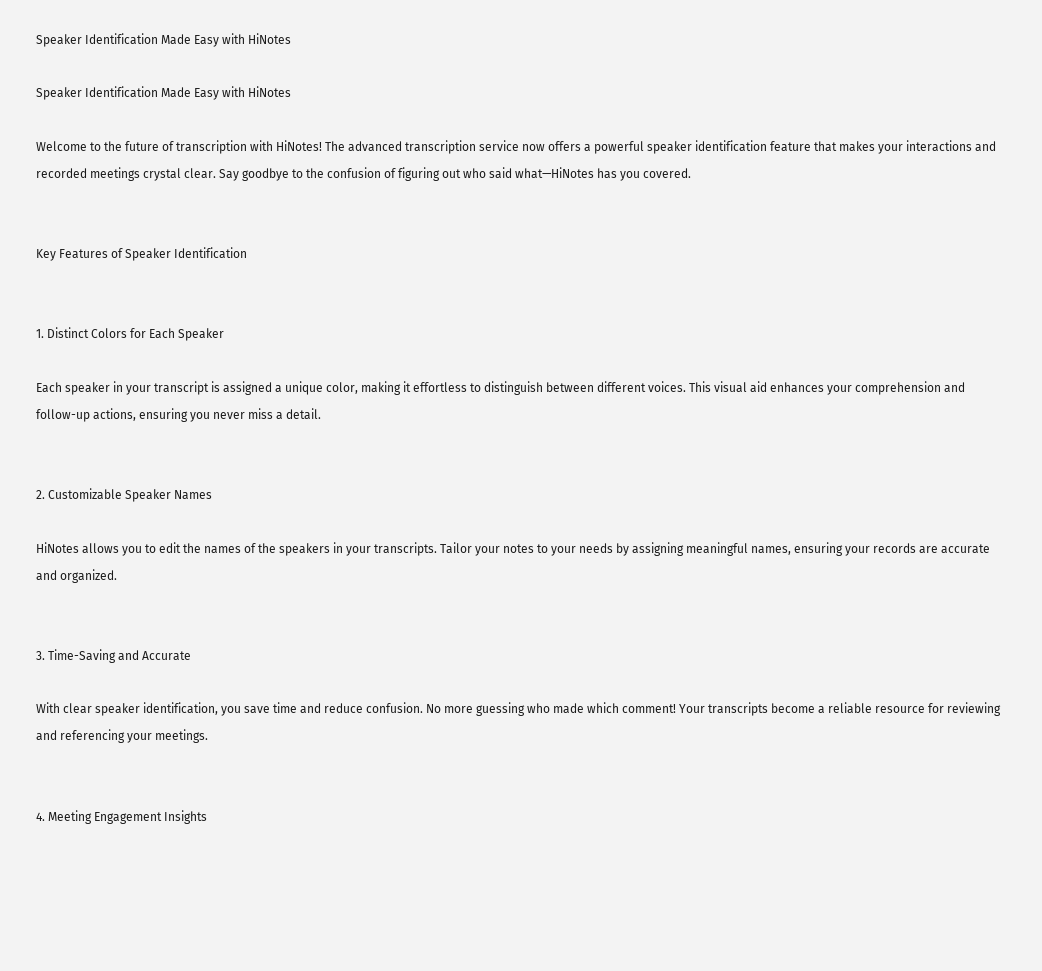Speaker Identification Made Easy with HiNotes

Speaker Identification Made Easy with HiNotes

Welcome to the future of transcription with HiNotes! The advanced transcription service now offers a powerful speaker identification feature that makes your interactions and recorded meetings crystal clear. Say goodbye to the confusion of figuring out who said what—HiNotes has you covered.


Key Features of Speaker Identification


1. Distinct Colors for Each Speaker

Each speaker in your transcript is assigned a unique color, making it effortless to distinguish between different voices. This visual aid enhances your comprehension and follow-up actions, ensuring you never miss a detail.


2. Customizable Speaker Names

HiNotes allows you to edit the names of the speakers in your transcripts. Tailor your notes to your needs by assigning meaningful names, ensuring your records are accurate and organized.


3. Time-Saving and Accurate

With clear speaker identification, you save time and reduce confusion. No more guessing who made which comment! Your transcripts become a reliable resource for reviewing and referencing your meetings.


4. Meeting Engagement Insights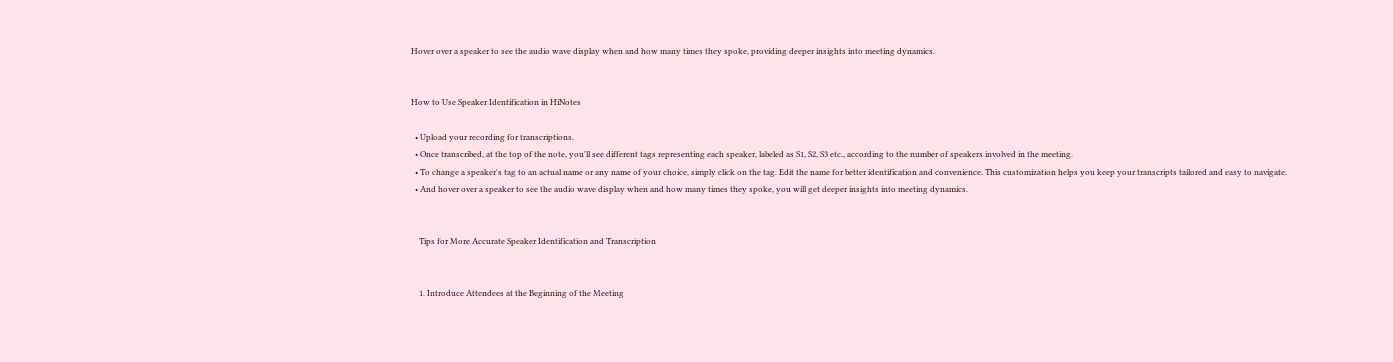Hover over a speaker to see the audio wave display when and how many times they spoke, providing deeper insights into meeting dynamics.


How to Use Speaker Identification in HiNotes

  • Upload your recording for transcriptions.
  • Once transcribed, at the top of the note, you'll see different tags representing each speaker, labeled as S1, S2, S3 etc., according to the number of speakers involved in the meeting.
  • To change a speaker's tag to an actual name or any name of your choice, simply click on the tag. Edit the name for better identification and convenience. This customization helps you keep your transcripts tailored and easy to navigate.
  • And hover over a speaker to see the audio wave display when and how many times they spoke, you will get deeper insights into meeting dynamics.


    Tips for More Accurate Speaker Identification and Transcription


    1. Introduce Attendees at the Beginning of the Meeting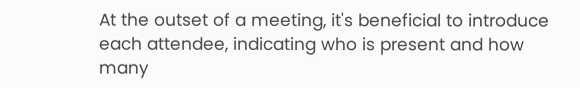At the outset of a meeting, it's beneficial to introduce each attendee, indicating who is present and how many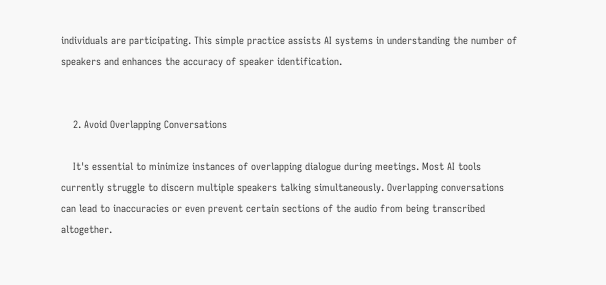individuals are participating. This simple practice assists AI systems in understanding the number of speakers and enhances the accuracy of speaker identification.


    2. Avoid Overlapping Conversations

    It's essential to minimize instances of overlapping dialogue during meetings. Most AI tools currently struggle to discern multiple speakers talking simultaneously. Overlapping conversations can lead to inaccuracies or even prevent certain sections of the audio from being transcribed altogether.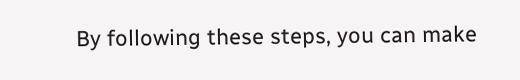By following these steps, you can make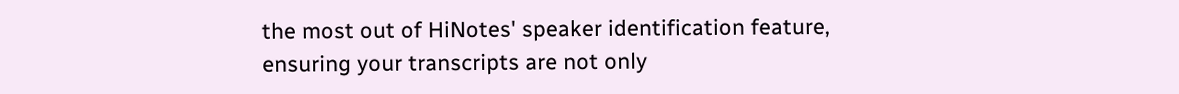the most out of HiNotes' speaker identification feature, ensuring your transcripts are not only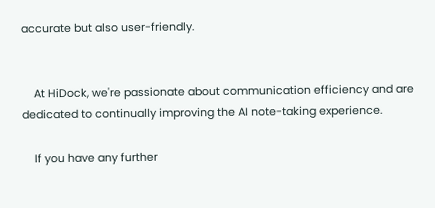accurate but also user-friendly.


    At HiDock, we're passionate about communication efficiency and are dedicated to continually improving the AI note-taking experience.

    If you have any further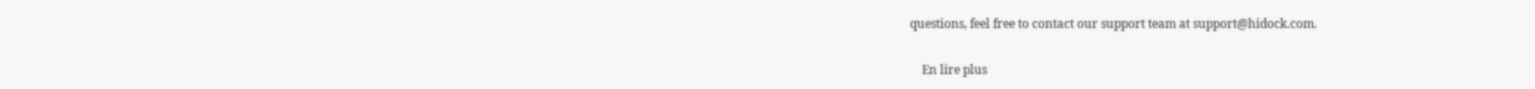questions, feel free to contact our support team at support@hidock.com.

    En lire plus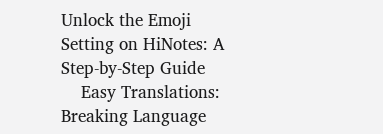Unlock the Emoji Setting on HiNotes: A Step-by-Step Guide
    Easy Translations: Breaking Language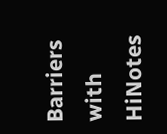Barriers with HiNotes